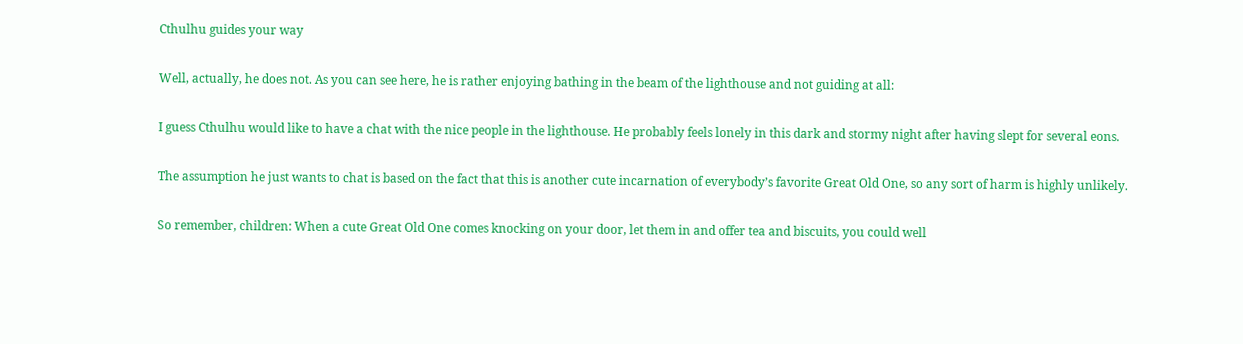Cthulhu guides your way

Well, actually, he does not. As you can see here, he is rather enjoying bathing in the beam of the lighthouse and not guiding at all:

I guess Cthulhu would like to have a chat with the nice people in the lighthouse. He probably feels lonely in this dark and stormy night after having slept for several eons.

The assumption he just wants to chat is based on the fact that this is another cute incarnation of everybody’s favorite Great Old One, so any sort of harm is highly unlikely.

So remember, children: When a cute Great Old One comes knocking on your door, let them in and offer tea and biscuits, you could well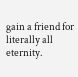gain a friend for literally all eternity.